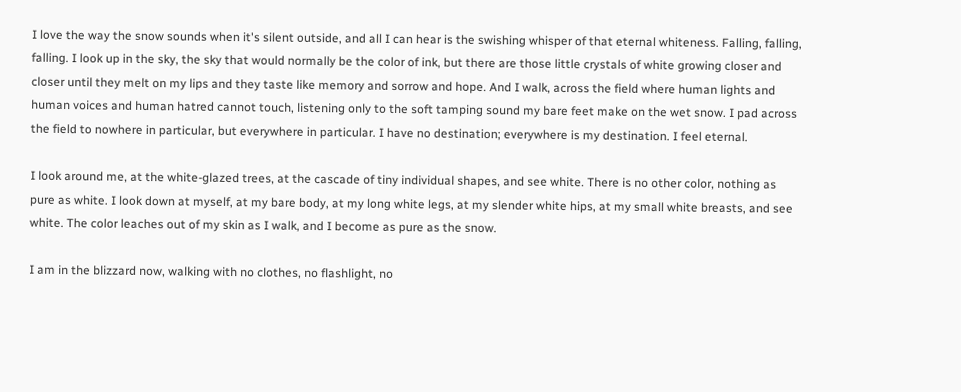I love the way the snow sounds when it's silent outside, and all I can hear is the swishing whisper of that eternal whiteness. Falling, falling, falling. I look up in the sky, the sky that would normally be the color of ink, but there are those little crystals of white growing closer and closer until they melt on my lips and they taste like memory and sorrow and hope. And I walk, across the field where human lights and human voices and human hatred cannot touch, listening only to the soft tamping sound my bare feet make on the wet snow. I pad across the field to nowhere in particular, but everywhere in particular. I have no destination; everywhere is my destination. I feel eternal.

I look around me, at the white-glazed trees, at the cascade of tiny individual shapes, and see white. There is no other color, nothing as pure as white. I look down at myself, at my bare body, at my long white legs, at my slender white hips, at my small white breasts, and see white. The color leaches out of my skin as I walk, and I become as pure as the snow.

I am in the blizzard now, walking with no clothes, no flashlight, no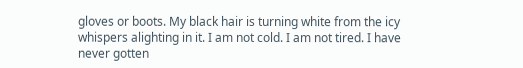gloves or boots. My black hair is turning white from the icy whispers alighting in it. I am not cold. I am not tired. I have never gotten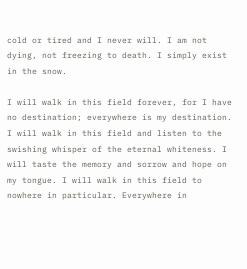cold or tired and I never will. I am not dying, not freezing to death. I simply exist in the snow.

I will walk in this field forever, for I have no destination; everywhere is my destination. I will walk in this field and listen to the swishing whisper of the eternal whiteness. I will taste the memory and sorrow and hope on my tongue. I will walk in this field to nowhere in particular. Everywhere in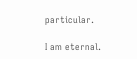particular.

I am eternal.